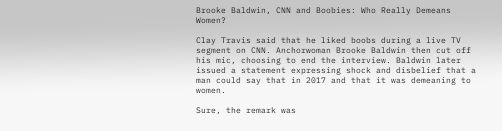Brooke Baldwin, CNN and Boobies: Who Really Demeans Women?

Clay Travis said that he liked boobs during a live TV segment on CNN. Anchorwoman Brooke Baldwin then cut off his mic, choosing to end the interview. Baldwin later issued a statement expressing shock and disbelief that a man could say that in 2017 and that it was demeaning to women.

Sure, the remark was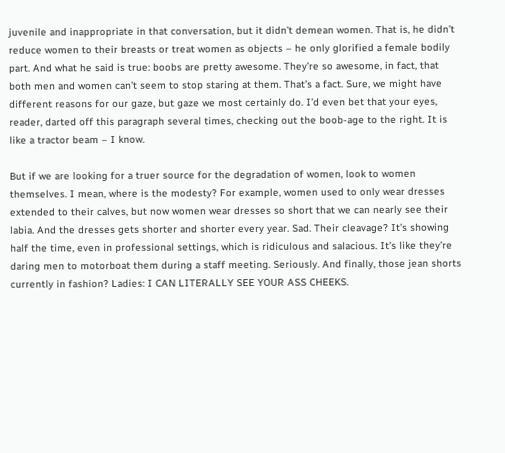juvenile and inappropriate in that conversation, but it didn’t demean women. That is, he didn’t reduce women to their breasts or treat women as objects – he only glorified a female bodily part. And what he said is true: boobs are pretty awesome. They’re so awesome, in fact, that both men and women can’t seem to stop staring at them. That’s a fact. Sure, we might have different reasons for our gaze, but gaze we most certainly do. I’d even bet that your eyes, reader, darted off this paragraph several times, checking out the boob-age to the right. It is like a tractor beam – I know.

But if we are looking for a truer source for the degradation of women, look to women themselves. I mean, where is the modesty? For example, women used to only wear dresses extended to their calves, but now women wear dresses so short that we can nearly see their labia. And the dresses gets shorter and shorter every year. Sad. Their cleavage? It’s showing half the time, even in professional settings, which is ridiculous and salacious. It’s like they’re daring men to motorboat them during a staff meeting. Seriously. And finally, those jean shorts currently in fashion? Ladies: I CAN LITERALLY SEE YOUR ASS CHEEKS.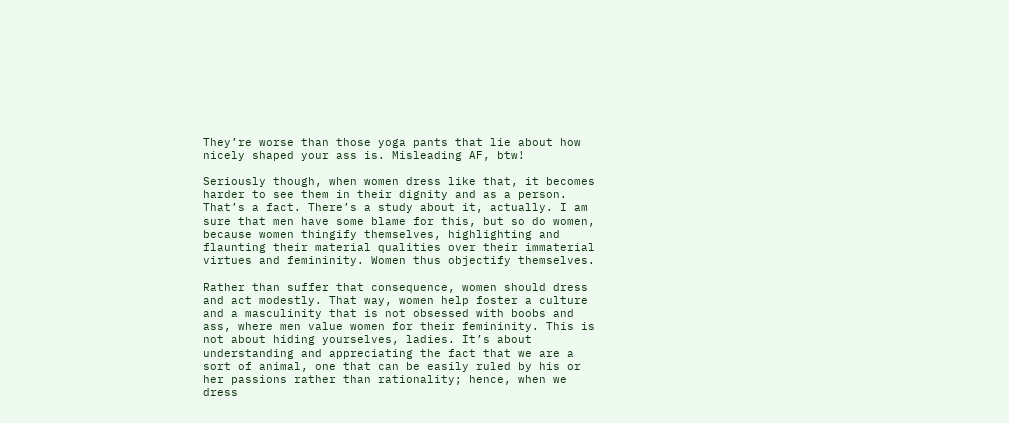They’re worse than those yoga pants that lie about how nicely shaped your ass is. Misleading AF, btw!

Seriously though, when women dress like that, it becomes harder to see them in their dignity and as a person. That’s a fact. There’s a study about it, actually. I am sure that men have some blame for this, but so do women, because women thingify themselves, highlighting and flaunting their material qualities over their immaterial virtues and femininity. Women thus objectify themselves.

Rather than suffer that consequence, women should dress and act modestly. That way, women help foster a culture and a masculinity that is not obsessed with boobs and ass, where men value women for their femininity. This is not about hiding yourselves, ladies. It’s about understanding and appreciating the fact that we are a sort of animal, one that can be easily ruled by his or her passions rather than rationality; hence, when we dress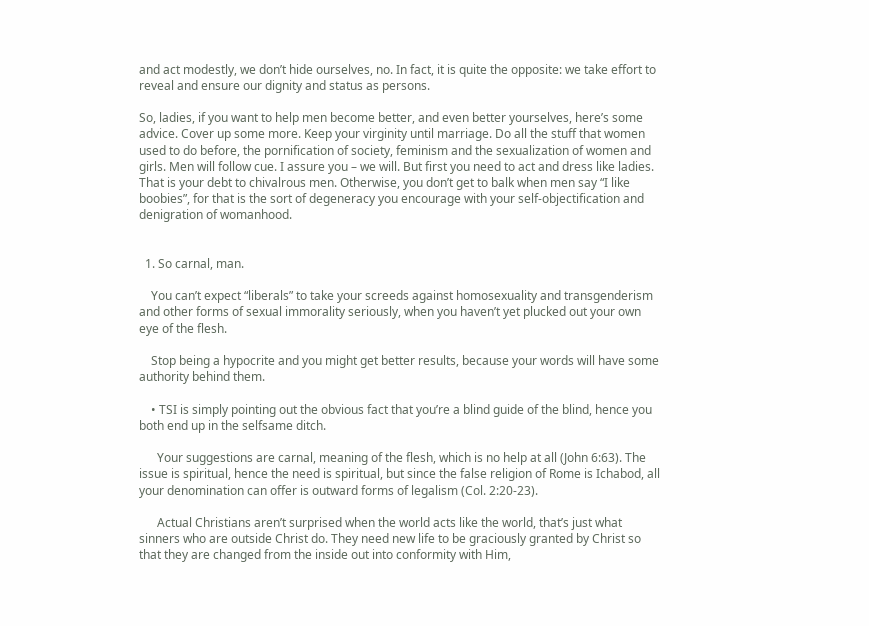and act modestly, we don’t hide ourselves, no. In fact, it is quite the opposite: we take effort to reveal and ensure our dignity and status as persons.

So, ladies, if you want to help men become better, and even better yourselves, here’s some advice. Cover up some more. Keep your virginity until marriage. Do all the stuff that women used to do before, the pornification of society, feminism and the sexualization of women and girls. Men will follow cue. I assure you – we will. But first you need to act and dress like ladies. That is your debt to chivalrous men. Otherwise, you don’t get to balk when men say “I like boobies”, for that is the sort of degeneracy you encourage with your self-objectification and denigration of womanhood.


  1. So carnal, man.

    You can’t expect “liberals” to take your screeds against homosexuality and transgenderism and other forms of sexual immorality seriously, when you haven’t yet plucked out your own eye of the flesh.

    Stop being a hypocrite and you might get better results, because your words will have some authority behind them.

    • TSI is simply pointing out the obvious fact that you’re a blind guide of the blind, hence you both end up in the selfsame ditch.

      Your suggestions are carnal, meaning of the flesh, which is no help at all (John 6:63). The issue is spiritual, hence the need is spiritual, but since the false religion of Rome is Ichabod, all your denomination can offer is outward forms of legalism (Col. 2:20-23).

      Actual Christians aren’t surprised when the world acts like the world, that’s just what sinners who are outside Christ do. They need new life to be graciously granted by Christ so that they are changed from the inside out into conformity with Him,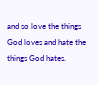and so love the things God loves and hate the things God hates.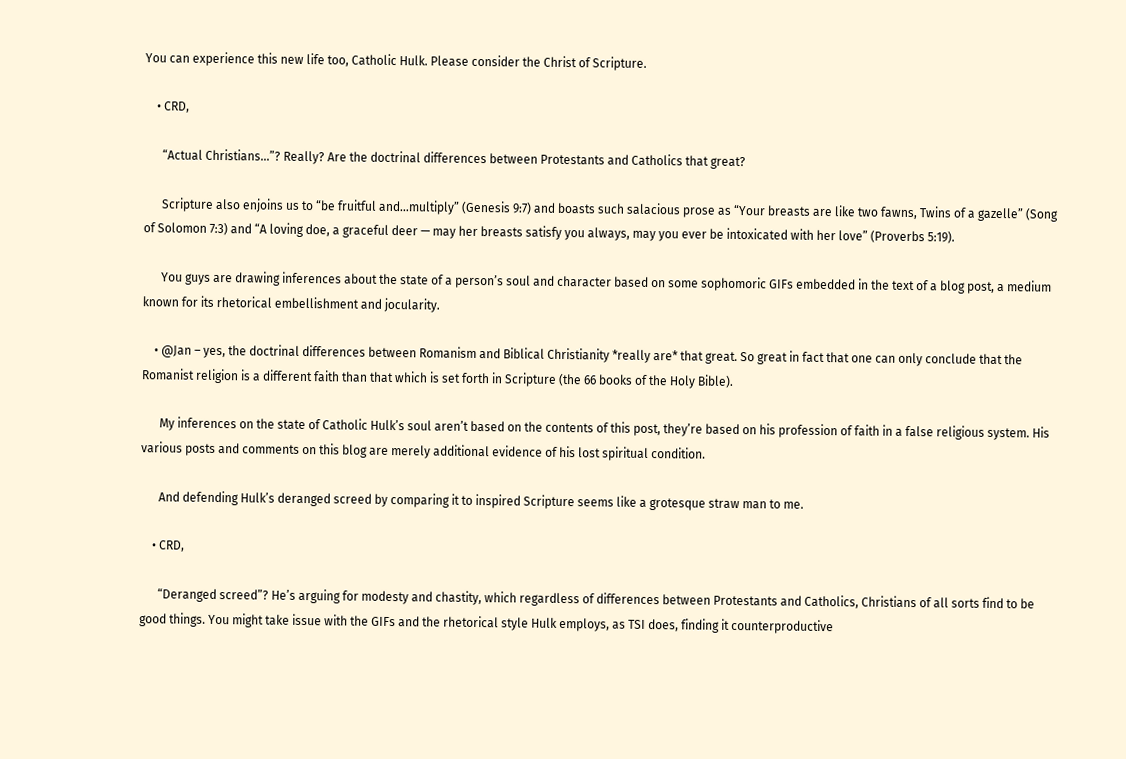You can experience this new life too, Catholic Hulk. Please consider the Christ of Scripture.

    • CRD,

      “Actual Christians…”? Really? Are the doctrinal differences between Protestants and Catholics that great?

      Scripture also enjoins us to “be fruitful and…multiply” (Genesis 9:7) and boasts such salacious prose as “Your breasts are like two fawns, Twins of a gazelle” (Song of Solomon 7:3) and “A loving doe, a graceful deer — may her breasts satisfy you always, may you ever be intoxicated with her love” (Proverbs 5:19).

      You guys are drawing inferences about the state of a person’s soul and character based on some sophomoric GIFs embedded in the text of a blog post, a medium known for its rhetorical embellishment and jocularity.

    • @Jan – yes, the doctrinal differences between Romanism and Biblical Christianity *really are* that great. So great in fact that one can only conclude that the Romanist religion is a different faith than that which is set forth in Scripture (the 66 books of the Holy Bible).

      My inferences on the state of Catholic Hulk’s soul aren’t based on the contents of this post, they’re based on his profession of faith in a false religious system. His various posts and comments on this blog are merely additional evidence of his lost spiritual condition.

      And defending Hulk’s deranged screed by comparing it to inspired Scripture seems like a grotesque straw man to me.

    • CRD,

      “Deranged screed”? He’s arguing for modesty and chastity, which regardless of differences between Protestants and Catholics, Christians of all sorts find to be good things. You might take issue with the GIFs and the rhetorical style Hulk employs, as TSI does, finding it counterproductive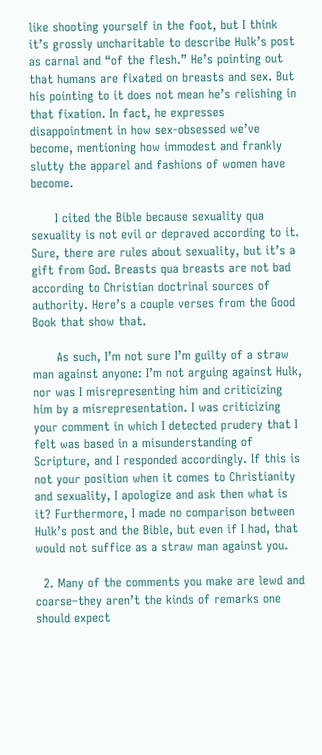like shooting yourself in the foot, but I think it’s grossly uncharitable to describe Hulk’s post as carnal and “of the flesh.” He’s pointing out that humans are fixated on breasts and sex. But his pointing to it does not mean he’s relishing in that fixation. In fact, he expresses disappointment in how sex-obsessed we’ve become, mentioning how immodest and frankly slutty the apparel and fashions of women have become.

      I cited the Bible because sexuality qua sexuality is not evil or depraved according to it. Sure, there are rules about sexuality, but it’s a gift from God. Breasts qua breasts are not bad according to Christian doctrinal sources of authority. Here’s a couple verses from the Good Book that show that.

      As such, I’m not sure I’m guilty of a straw man against anyone: I’m not arguing against Hulk, nor was I misrepresenting him and criticizing him by a misrepresentation. I was criticizing your comment in which I detected prudery that I felt was based in a misunderstanding of Scripture, and I responded accordingly. If this is not your position when it comes to Christianity and sexuality, I apologize and ask then what is it? Furthermore, I made no comparison between Hulk’s post and the Bible, but even if I had, that would not suffice as a straw man against you.

  2. Many of the comments you make are lewd and coarse–they aren’t the kinds of remarks one should expect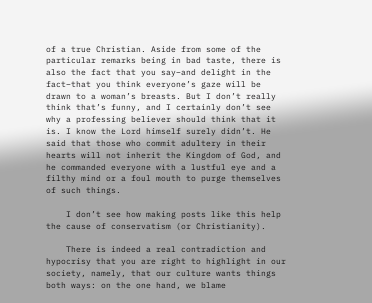of a true Christian. Aside from some of the particular remarks being in bad taste, there is also the fact that you say–and delight in the fact–that you think everyone’s gaze will be drawn to a woman’s breasts. But I don’t really think that’s funny, and I certainly don’t see why a professing believer should think that it is. I know the Lord himself surely didn’t. He said that those who commit adultery in their hearts will not inherit the Kingdom of God, and he commanded everyone with a lustful eye and a filthy mind or a foul mouth to purge themselves of such things.

    I don’t see how making posts like this help the cause of conservatism (or Christianity).

    There is indeed a real contradiction and hypocrisy that you are right to highlight in our society, namely, that our culture wants things both ways: on the one hand, we blame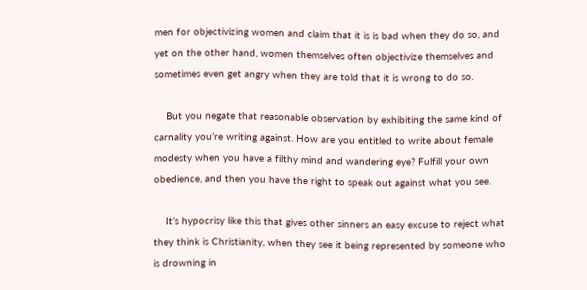men for objectivizing women and claim that it is is bad when they do so, and yet on the other hand, women themselves often objectivize themselves and sometimes even get angry when they are told that it is wrong to do so.

    But you negate that reasonable observation by exhibiting the same kind of carnality you’re writing against. How are you entitled to write about female modesty when you have a filthy mind and wandering eye? Fulfill your own obedience, and then you have the right to speak out against what you see.

    It’s hypocrisy like this that gives other sinners an easy excuse to reject what they think is Christianity, when they see it being represented by someone who is drowning in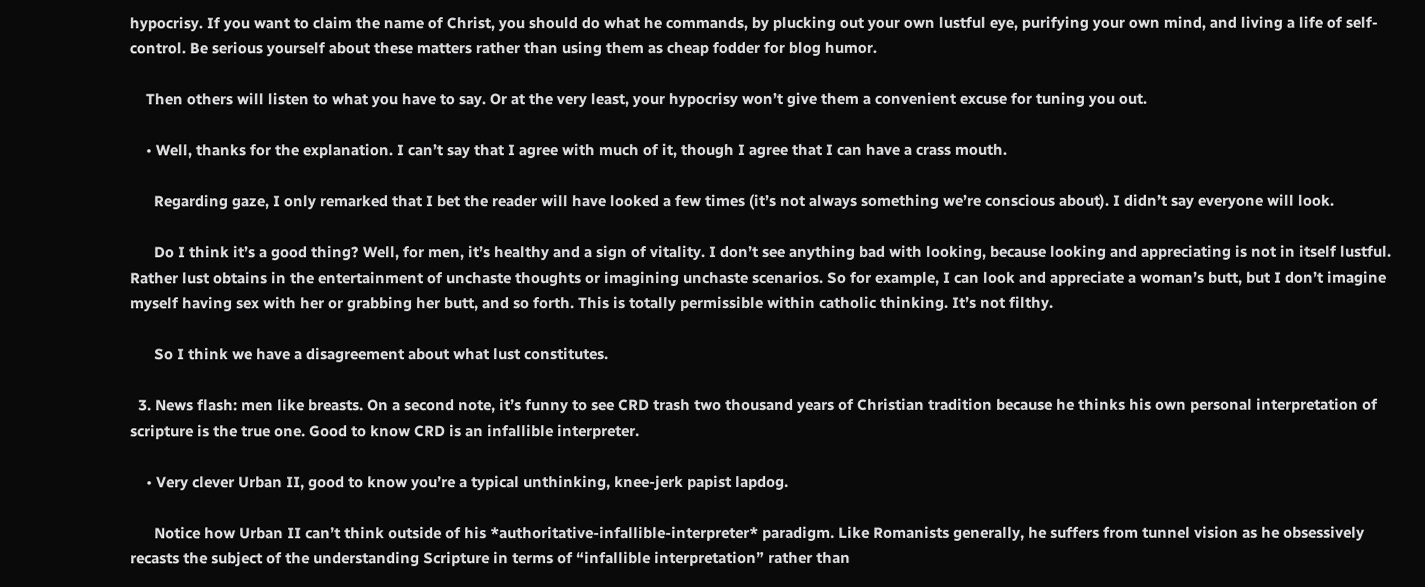hypocrisy. If you want to claim the name of Christ, you should do what he commands, by plucking out your own lustful eye, purifying your own mind, and living a life of self-control. Be serious yourself about these matters rather than using them as cheap fodder for blog humor.

    Then others will listen to what you have to say. Or at the very least, your hypocrisy won’t give them a convenient excuse for tuning you out.

    • Well, thanks for the explanation. I can’t say that I agree with much of it, though I agree that I can have a crass mouth.

      Regarding gaze, I only remarked that I bet the reader will have looked a few times (it’s not always something we’re conscious about). I didn’t say everyone will look.

      Do I think it’s a good thing? Well, for men, it’s healthy and a sign of vitality. I don’t see anything bad with looking, because looking and appreciating is not in itself lustful. Rather lust obtains in the entertainment of unchaste thoughts or imagining unchaste scenarios. So for example, I can look and appreciate a woman’s butt, but I don’t imagine myself having sex with her or grabbing her butt, and so forth. This is totally permissible within catholic thinking. It’s not filthy.

      So I think we have a disagreement about what lust constitutes.

  3. News flash: men like breasts. On a second note, it’s funny to see CRD trash two thousand years of Christian tradition because he thinks his own personal interpretation of scripture is the true one. Good to know CRD is an infallible interpreter.

    • Very clever Urban II, good to know you’re a typical unthinking, knee-jerk papist lapdog.

      Notice how Urban II can’t think outside of his *authoritative-infallible-interpreter* paradigm. Like Romanists generally, he suffers from tunnel vision as he obsessively recasts the subject of the understanding Scripture in terms of “infallible interpretation” rather than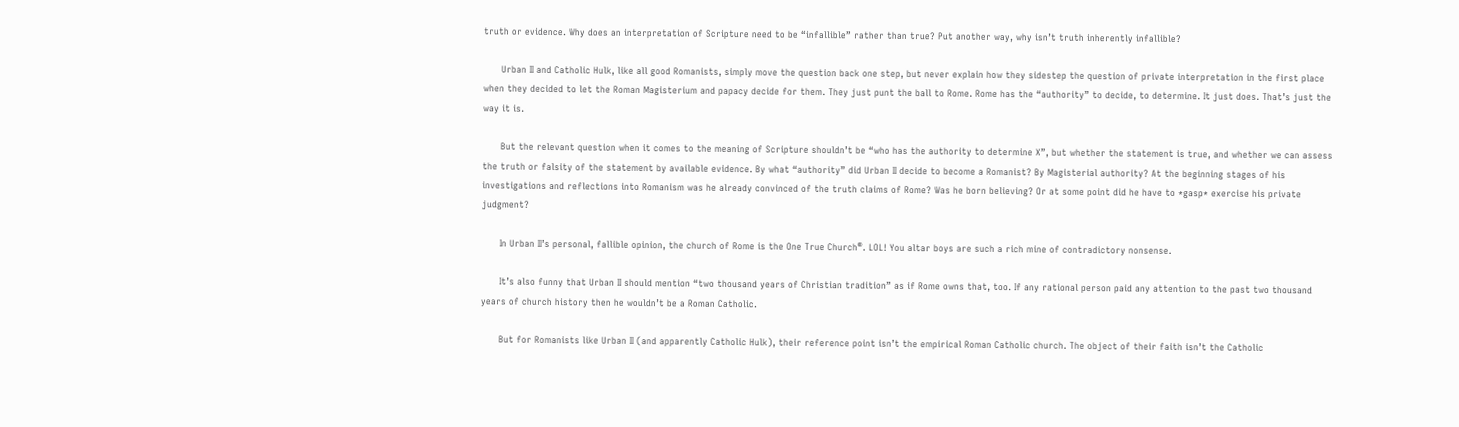truth or evidence. Why does an interpretation of Scripture need to be “infallible” rather than true? Put another way, why isn’t truth inherently infallible?

      Urban II and Catholic Hulk, like all good Romanists, simply move the question back one step, but never explain how they sidestep the question of private interpretation in the first place when they decided to let the Roman Magisterium and papacy decide for them. They just punt the ball to Rome. Rome has the “authority” to decide, to determine. It just does. That’s just the way it is.

      But the relevant question when it comes to the meaning of Scripture shouldn’t be “who has the authority to determine X”, but whether the statement is true, and whether we can assess the truth or falsity of the statement by available evidence. By what “authority” did Urban II decide to become a Romanist? By Magisterial authority? At the beginning stages of his investigations and reflections into Romanism was he already convinced of the truth claims of Rome? Was he born believing? Or at some point did he have to *gasp* exercise his private judgment?

      In Urban II’s personal, fallible opinion, the church of Rome is the One True Church®. LOL! You altar boys are such a rich mine of contradictory nonsense.

      It’s also funny that Urban II should mention “two thousand years of Christian tradition” as if Rome owns that, too. If any rational person paid any attention to the past two thousand years of church history then he wouldn’t be a Roman Catholic.

      But for Romanists like Urban II (and apparently Catholic Hulk), their reference point isn’t the empirical Roman Catholic church. The object of their faith isn’t the Catholic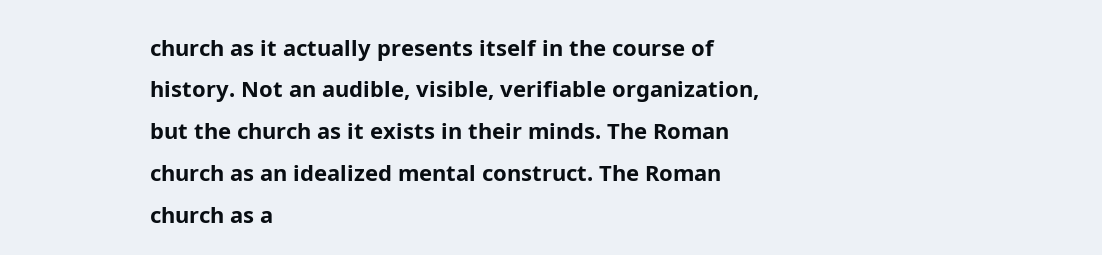church as it actually presents itself in the course of history. Not an audible, visible, verifiable organization, but the church as it exists in their minds. The Roman church as an idealized mental construct. The Roman church as a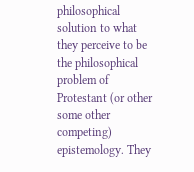philosophical solution to what they perceive to be the philosophical problem of Protestant (or other some other competing) epistemology. They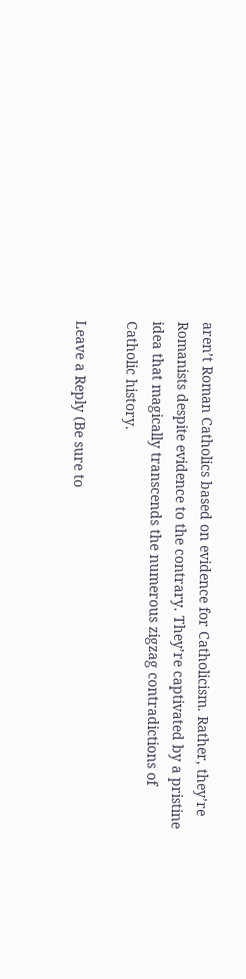aren’t Roman Catholics based on evidence for Catholicism. Rather, they’re Romanists despite evidence to the contrary. They’re captivated by a pristine idea that magically transcends the numerous zigzag contradictions of Catholic history.

Leave a Reply (Be sure to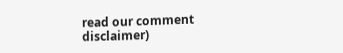read our comment disclaimer)